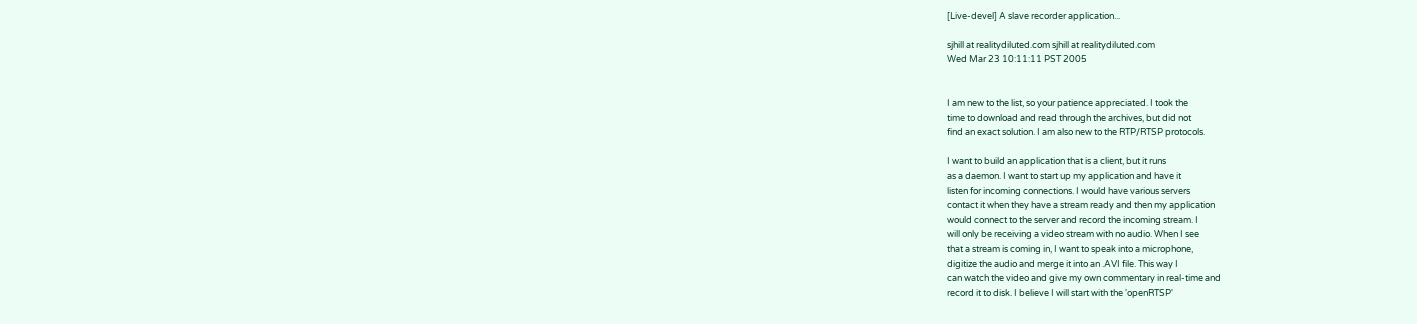[Live-devel] A slave recorder application...

sjhill at realitydiluted.com sjhill at realitydiluted.com
Wed Mar 23 10:11:11 PST 2005


I am new to the list, so your patience appreciated. I took the
time to download and read through the archives, but did not
find an exact solution. I am also new to the RTP/RTSP protocols.

I want to build an application that is a client, but it runs
as a daemon. I want to start up my application and have it
listen for incoming connections. I would have various servers
contact it when they have a stream ready and then my application
would connect to the server and record the incoming stream. I
will only be receiving a video stream with no audio. When I see
that a stream is coming in, I want to speak into a microphone,
digitize the audio and merge it into an .AVI file. This way I
can watch the video and give my own commentary in real-time and
record it to disk. I believe I will start with the 'openRTSP'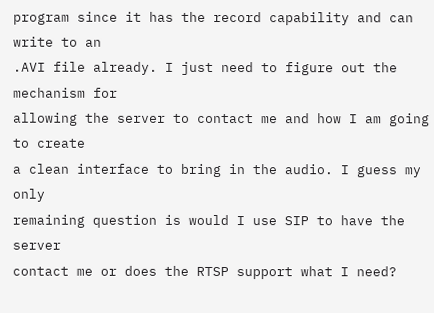program since it has the record capability and can write to an
.AVI file already. I just need to figure out the mechanism for
allowing the server to contact me and how I am going to create
a clean interface to bring in the audio. I guess my only
remaining question is would I use SIP to have the server
contact me or does the RTSP support what I need?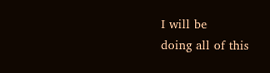I will be
doing all of this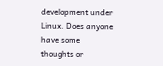development under Linux. Does anyone have some
thoughts or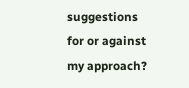suggestions for or against my approach?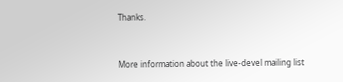Thanks.


More information about the live-devel mailing list